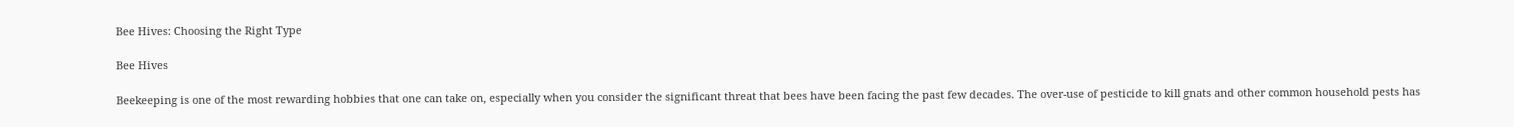Bee Hives: Choosing the Right Type

Bee Hives

Beekeeping is one of the most rewarding hobbies that one can take on, especially when you consider the significant threat that bees have been facing the past few decades. The over-use of pesticide to kill gnats and other common household pests has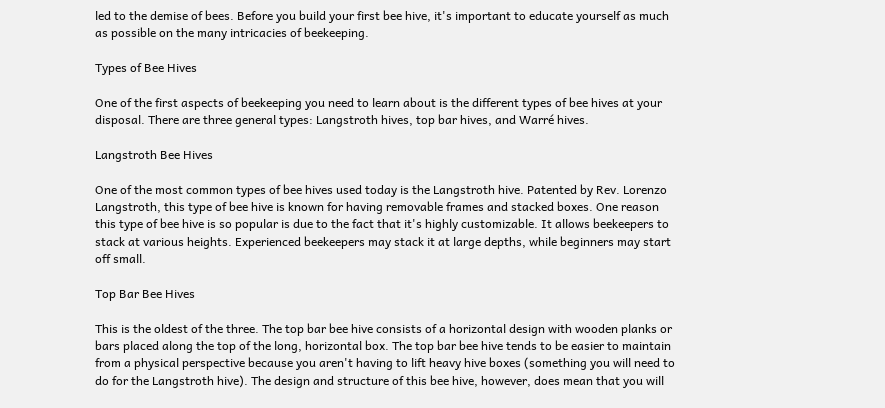led to the demise of bees. Before you build your first bee hive, it's important to educate yourself as much as possible on the many intricacies of beekeeping.

Types of Bee Hives

One of the first aspects of beekeeping you need to learn about is the different types of bee hives at your disposal. There are three general types: Langstroth hives, top bar hives, and Warré hives.

Langstroth Bee Hives

One of the most common types of bee hives used today is the Langstroth hive. Patented by Rev. Lorenzo Langstroth, this type of bee hive is known for having removable frames and stacked boxes. One reason this type of bee hive is so popular is due to the fact that it's highly customizable. It allows beekeepers to stack at various heights. Experienced beekeepers may stack it at large depths, while beginners may start off small.

Top Bar Bee Hives

This is the oldest of the three. The top bar bee hive consists of a horizontal design with wooden planks or bars placed along the top of the long, horizontal box. The top bar bee hive tends to be easier to maintain from a physical perspective because you aren't having to lift heavy hive boxes (something you will need to do for the Langstroth hive). The design and structure of this bee hive, however, does mean that you will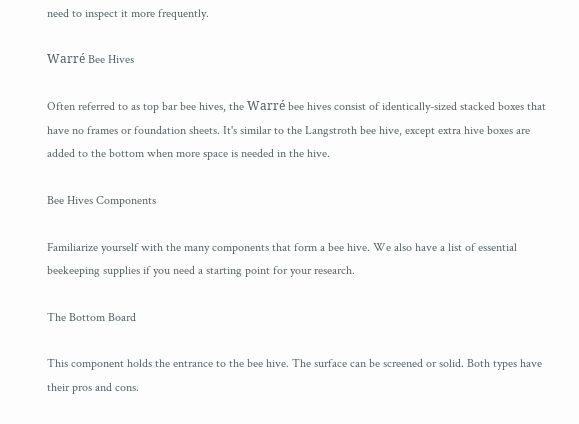need to inspect it more frequently.

Warré Bee Hives

Often referred to as top bar bee hives, the Warré bee hives consist of identically-sized stacked boxes that have no frames or foundation sheets. It's similar to the Langstroth bee hive, except extra hive boxes are added to the bottom when more space is needed in the hive.

Bee Hives Components

Familiarize yourself with the many components that form a bee hive. We also have a list of essential beekeeping supplies if you need a starting point for your research.

The Bottom Board

This component holds the entrance to the bee hive. The surface can be screened or solid. Both types have their pros and cons.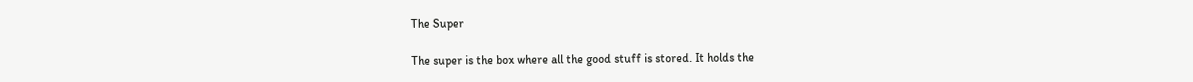The Super

The super is the box where all the good stuff is stored. It holds the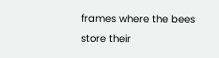frames where the bees store their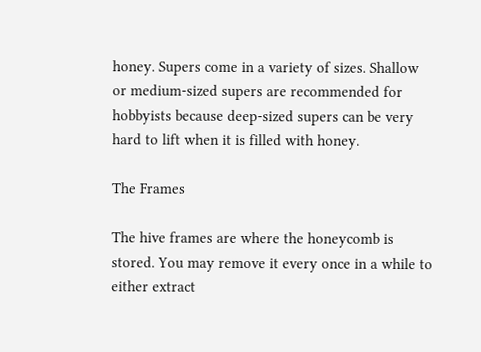honey. Supers come in a variety of sizes. Shallow or medium-sized supers are recommended for hobbyists because deep-sized supers can be very hard to lift when it is filled with honey.

The Frames

The hive frames are where the honeycomb is stored. You may remove it every once in a while to either extract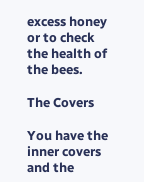excess honey or to check the health of the bees.

The Covers

You have the inner covers and the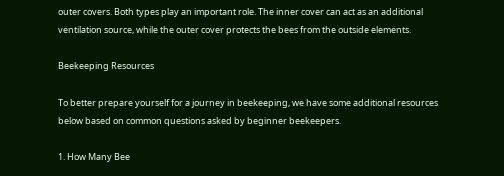outer covers. Both types play an important role. The inner cover can act as an additional ventilation source, while the outer cover protects the bees from the outside elements.

Beekeeping Resources

To better prepare yourself for a journey in beekeeping, we have some additional resources below based on common questions asked by beginner beekeepers.

1. How Many Bee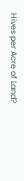Hives per Acre of Land?